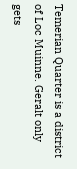Temerian Quarter is a district of Loc Muinne. Geralt only gets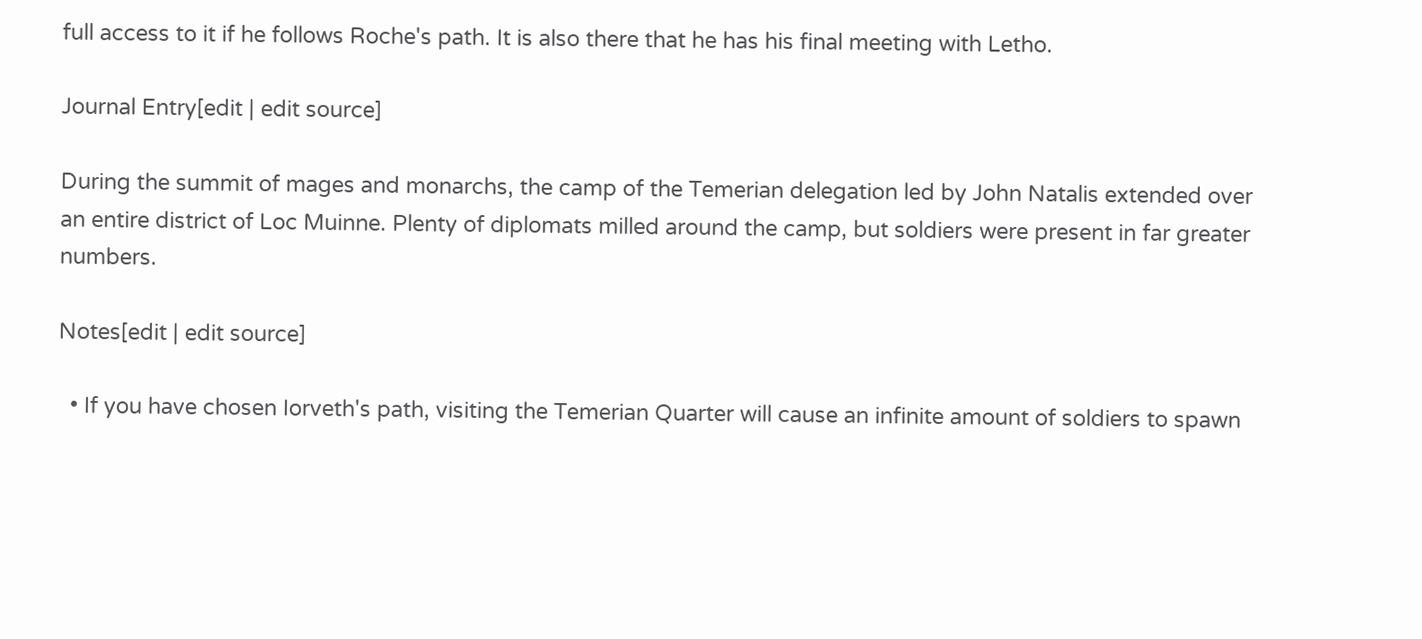full access to it if he follows Roche's path. It is also there that he has his final meeting with Letho.

Journal Entry[edit | edit source]

During the summit of mages and monarchs, the camp of the Temerian delegation led by John Natalis extended over an entire district of Loc Muinne. Plenty of diplomats milled around the camp, but soldiers were present in far greater numbers.

Notes[edit | edit source]

  • If you have chosen Iorveth's path, visiting the Temerian Quarter will cause an infinite amount of soldiers to spawn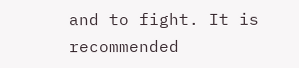and to fight. It is recommended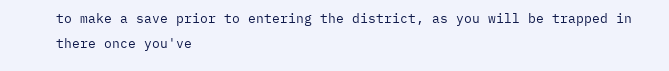to make a save prior to entering the district, as you will be trapped in there once you've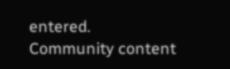entered.
Community content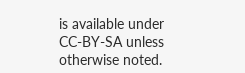is available under CC-BY-SA unless otherwise noted.